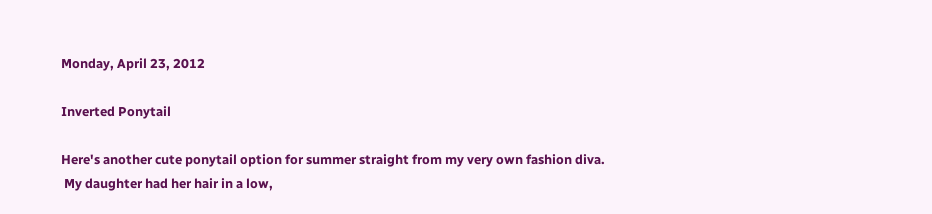Monday, April 23, 2012

Inverted Ponytail

Here's another cute ponytail option for summer straight from my very own fashion diva.
 My daughter had her hair in a low,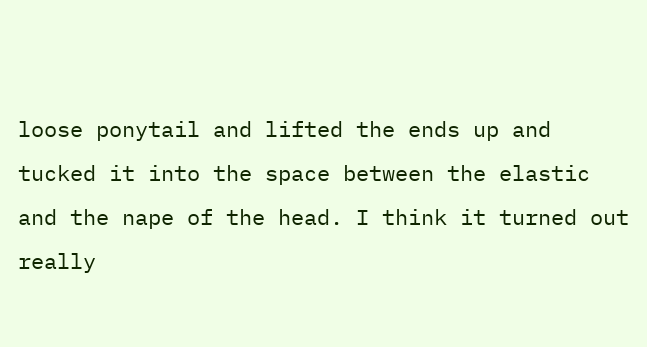loose ponytail and lifted the ends up and tucked it into the space between the elastic and the nape of the head. I think it turned out really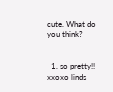cute. What do you think?


  1. so pretty!! xxoxo linds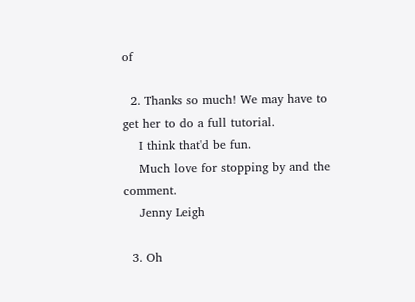of

  2. Thanks so much! We may have to get her to do a full tutorial.
    I think that'd be fun.
    Much love for stopping by and the comment.
    Jenny Leigh

  3. Oh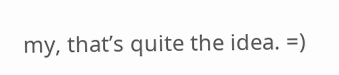my, that’s quite the idea. =)